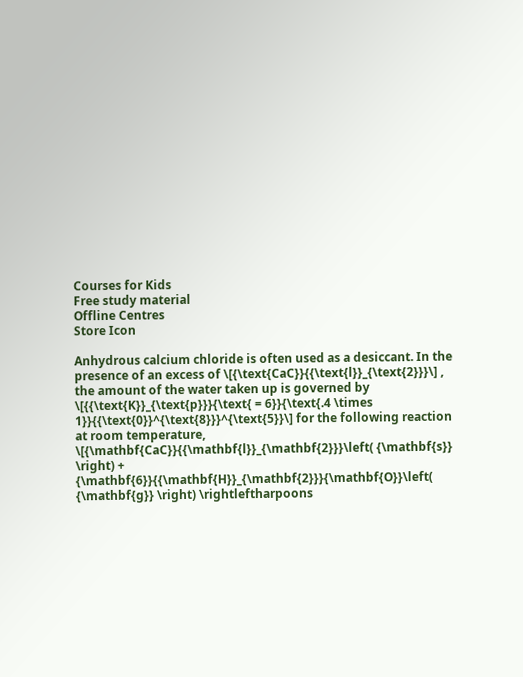Courses for Kids
Free study material
Offline Centres
Store Icon

Anhydrous calcium chloride is often used as a desiccant. In the presence of an excess of \[{\text{CaC}}{{\text{l}}_{\text{2}}}\] , the amount of the water taken up is governed by \[{{\text{K}}_{\text{p}}}{\text{ = 6}}{\text{.4 \times 1}}{{\text{0}}^{\text{8}}}^{\text{5}}\] for the following reaction at room temperature, \[{\mathbf{CaC}}{{\mathbf{l}}_{\mathbf{2}}}\left( {\mathbf{s}} \right) + {\mathbf{6}}{{\mathbf{H}}_{\mathbf{2}}}{\mathbf{O}}\left( {\mathbf{g}} \right) \rightleftharpoons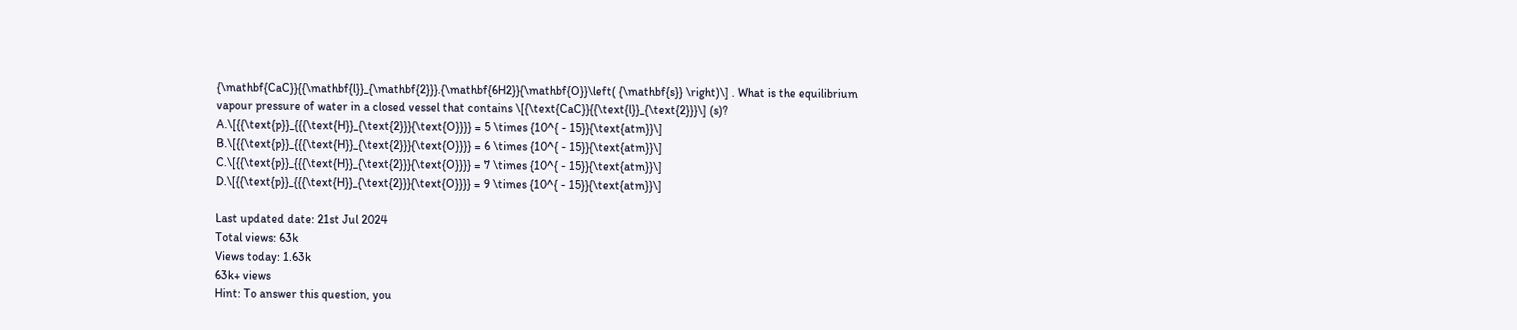{\mathbf{CaC}}{{\mathbf{l}}_{\mathbf{2}}}.{\mathbf{6H2}}{\mathbf{O}}\left( {\mathbf{s}} \right)\] . What is the equilibrium vapour pressure of water in a closed vessel that contains \[{\text{CaC}}{{\text{l}}_{\text{2}}}\] (s)?
A.\[{{\text{p}}_{{{\text{H}}_{\text{2}}}{\text{O}}}} = 5 \times {10^{ - 15}}{\text{atm}}\]
B.\[{{\text{p}}_{{{\text{H}}_{\text{2}}}{\text{O}}}} = 6 \times {10^{ - 15}}{\text{atm}}\]
C.\[{{\text{p}}_{{{\text{H}}_{\text{2}}}{\text{O}}}} = 7 \times {10^{ - 15}}{\text{atm}}\]
D.\[{{\text{p}}_{{{\text{H}}_{\text{2}}}{\text{O}}}} = 9 \times {10^{ - 15}}{\text{atm}}\]

Last updated date: 21st Jul 2024
Total views: 63k
Views today: 1.63k
63k+ views
Hint: To answer this question, you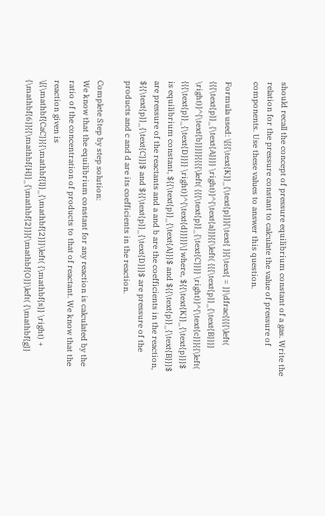should recall the concept of pressure equilibrium constant of a gas. Write the relation for the pressure constant to calculate the value of pressure of components. Use these values to answer this question.

Formula used: \[{{\text{K}}_{\text{p}}}{\text{ }}{\text{ = }}\dfrac{{{{\left( {{{\text{p}}_{\text{A}}}} \right)}^{\text{a}}}{{\left( {{{\text{p}}_{\text{B}}}} \right)}^{\text{b}}}}}{{{{\left( {{{\text{p}}_{\text{C}}}} \right)}^{\text{c}}}{{\left( {{{\text{p}}_{\text{D}}}} \right)}^{\text{d}}}}}\] where, ${{\text{K}}_{\text{p}}}$ is equilibrium constant, ${{\text{p}}_{\text{A}}}$ and ${{\text{p}}_{\text{B}}}$ are pressure of the reactants and a and b are the coefficients in the reaction, ${{\text{p}}_{\text{C}}}$ and ${{\text{p}}_{\text{D}}}$ are pressure of the products and c and d are its coefficients in the reaction.

Complete Step by step solution:
We know that the equilibrium constant for any reaction is calculated by the ratio of the concentration of products to that of reactant. We know that the reaction given is
\[{\mathbf{CaC}}{{\mathbf{l}}_{\mathbf{2}}}\left( {\mathbf{s}} \right) + {\mathbf{6}}{{\mathbf{H}}_{\mathbf{2}}}{\mathbf{O}}\left( {\mathbf{g}}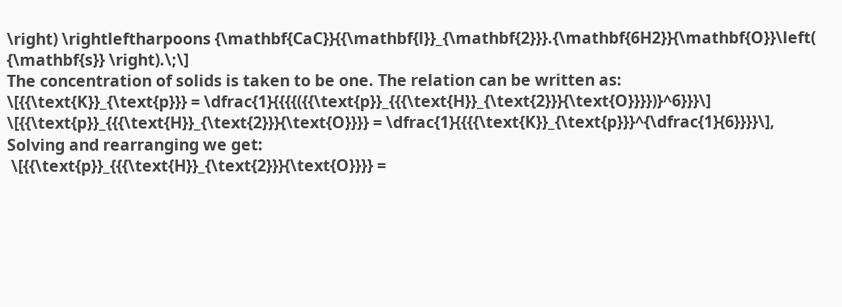\right) \rightleftharpoons {\mathbf{CaC}}{{\mathbf{l}}_{\mathbf{2}}}.{\mathbf{6H2}}{\mathbf{O}}\left( {\mathbf{s}} \right).\;\]
The concentration of solids is taken to be one. The relation can be written as:
\[{{\text{K}}_{\text{p}}} = \dfrac{1}{{{{({{\text{p}}_{{{\text{H}}_{\text{2}}}{\text{O}}}})}^6}}}\]
\[{{\text{p}}_{{{\text{H}}_{\text{2}}}{\text{O}}}} = \dfrac{1}{{{{\text{K}}_{\text{p}}}^{\dfrac{1}{6}}}}\],
Solving and rearranging we get:
 \[{{\text{p}}_{{{\text{H}}_{\text{2}}}{\text{O}}}} =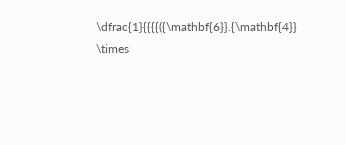\dfrac{1}{{{{({\mathbf{6}}.{\mathbf{4}} \times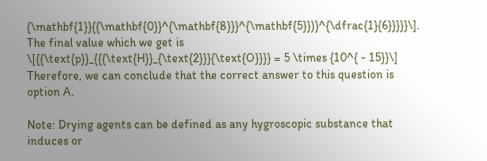{\mathbf{1}}{{\mathbf{0}}^{\mathbf{8}}}^{\mathbf{5}})}^{\dfrac{1}{6}}}}}\].
The final value which we get is \[{{\text{p}}_{{{\text{H}}_{\text{2}}}{\text{O}}}} = 5 \times {10^{ - 15}}\]
Therefore, we can conclude that the correct answer to this question is option A.

Note: Drying agents can be defined as any hygroscopic substance that induces or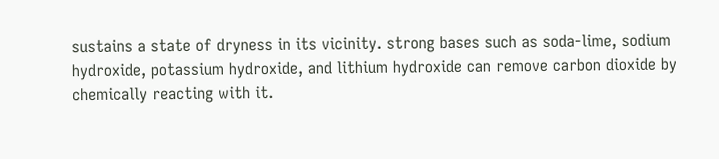sustains a state of dryness in its vicinity. strong bases such as soda-lime, sodium hydroxide, potassium hydroxide, and lithium hydroxide can remove carbon dioxide by chemically reacting with it.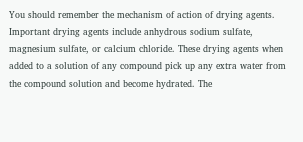You should remember the mechanism of action of drying agents. Important drying agents include anhydrous sodium sulfate, magnesium sulfate, or calcium chloride. These drying agents when added to a solution of any compound pick up any extra water from the compound solution and become hydrated. The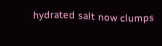hydrated salt now clumps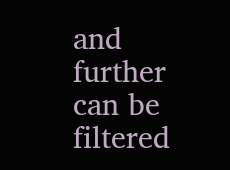and further can be filtered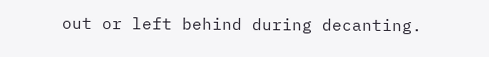out or left behind during decanting.